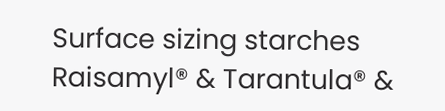Surface sizing starches
Raisamyl® & Tarantula® &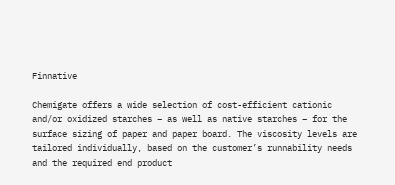Finnative

Chemigate offers a wide selection of cost-efficient cationic and/or oxidized starches – as well as native starches – for the surface sizing of paper and paper board. The viscosity levels are tailored individually, based on the customer’s runnability needs and the required end product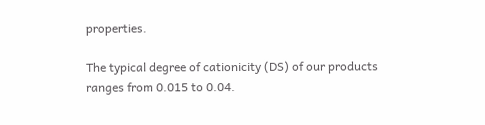properties.

The typical degree of cationicity (DS) of our products ranges from 0.015 to 0.04.